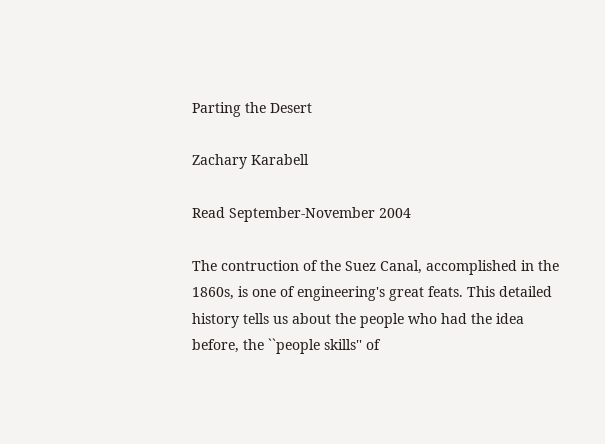Parting the Desert

Zachary Karabell

Read September-November 2004

The contruction of the Suez Canal, accomplished in the 1860s, is one of engineering's great feats. This detailed history tells us about the people who had the idea before, the ``people skills'' of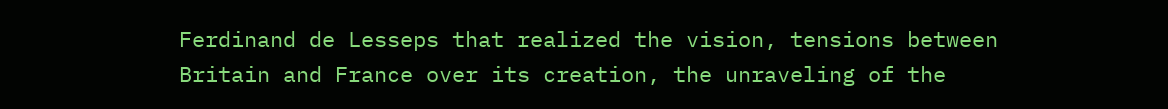Ferdinand de Lesseps that realized the vision, tensions between Britain and France over its creation, the unraveling of the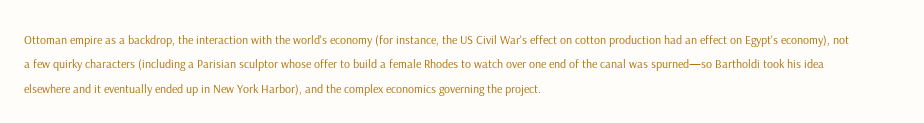Ottoman empire as a backdrop, the interaction with the world's economy (for instance, the US Civil War's effect on cotton production had an effect on Egypt's economy), not a few quirky characters (including a Parisian sculptor whose offer to build a female Rhodes to watch over one end of the canal was spurned—so Bartholdi took his idea elsewhere and it eventually ended up in New York Harbor), and the complex economics governing the project.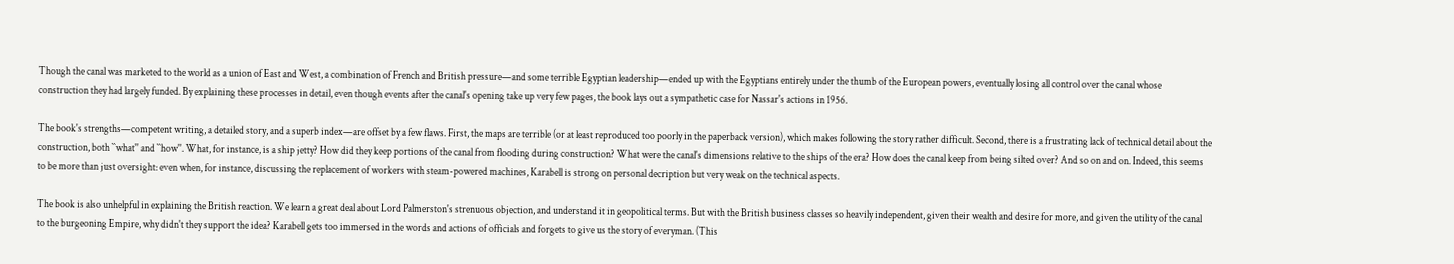Though the canal was marketed to the world as a union of East and West, a combination of French and British pressure—and some terrible Egyptian leadership—ended up with the Egyptians entirely under the thumb of the European powers, eventually losing all control over the canal whose construction they had largely funded. By explaining these processes in detail, even though events after the canal's opening take up very few pages, the book lays out a sympathetic case for Nassar's actions in 1956.

The book's strengths—competent writing, a detailed story, and a superb index—are offset by a few flaws. First, the maps are terrible (or at least reproduced too poorly in the paperback version), which makes following the story rather difficult. Second, there is a frustrating lack of technical detail about the construction, both ``what'' and ``how''. What, for instance, is a ship jetty? How did they keep portions of the canal from flooding during construction? What were the canal's dimensions relative to the ships of the era? How does the canal keep from being silted over? And so on and on. Indeed, this seems to be more than just oversight: even when, for instance, discussing the replacement of workers with steam-powered machines, Karabell is strong on personal decription but very weak on the technical aspects.

The book is also unhelpful in explaining the British reaction. We learn a great deal about Lord Palmerston's strenuous objection, and understand it in geopolitical terms. But with the British business classes so heavily independent, given their wealth and desire for more, and given the utility of the canal to the burgeoning Empire, why didn't they support the idea? Karabell gets too immersed in the words and actions of officials and forgets to give us the story of everyman. (This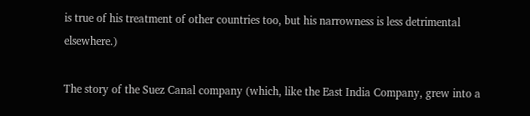is true of his treatment of other countries too, but his narrowness is less detrimental elsewhere.)

The story of the Suez Canal company (which, like the East India Company, grew into a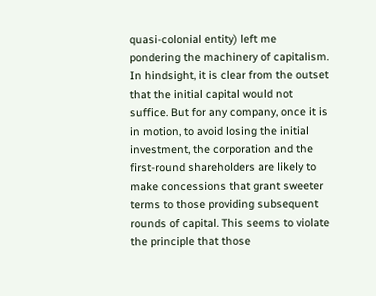quasi-colonial entity) left me pondering the machinery of capitalism. In hindsight, it is clear from the outset that the initial capital would not suffice. But for any company, once it is in motion, to avoid losing the initial investment, the corporation and the first-round shareholders are likely to make concessions that grant sweeter terms to those providing subsequent rounds of capital. This seems to violate the principle that those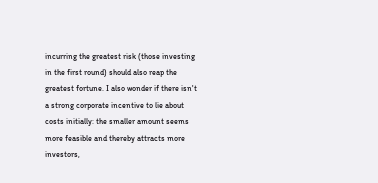incurring the greatest risk (those investing in the first round) should also reap the greatest fortune. I also wonder if there isn't a strong corporate incentive to lie about costs initially: the smaller amount seems more feasible and thereby attracts more investors,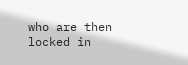who are then locked in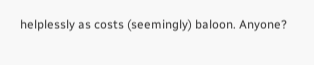helplessly as costs (seemingly) baloon. Anyone?